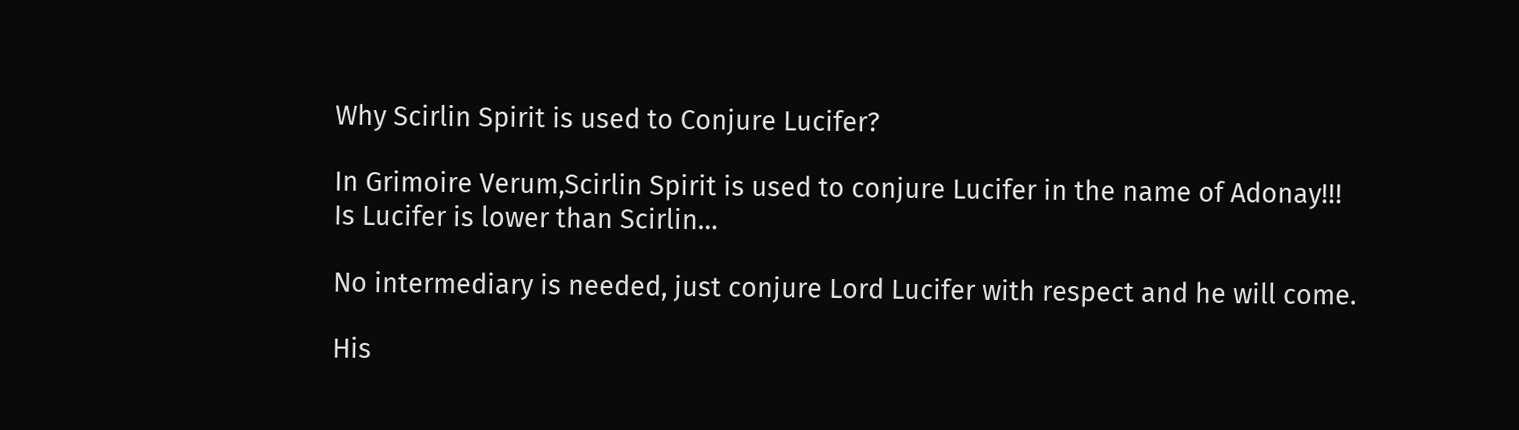Why Scirlin Spirit is used to Conjure Lucifer?

In Grimoire Verum,Scirlin Spirit is used to conjure Lucifer in the name of Adonay!!!
Is Lucifer is lower than Scirlin…

No intermediary is needed, just conjure Lord Lucifer with respect and he will come.

His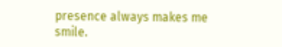presence always makes me smile.